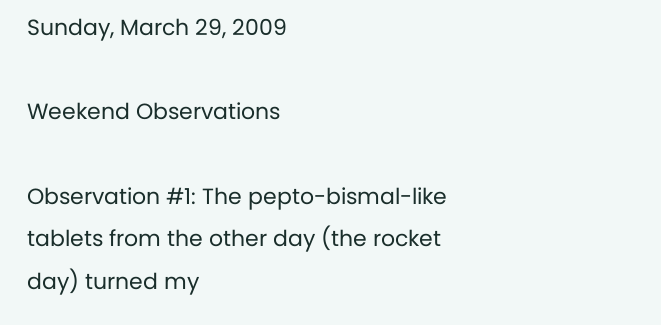Sunday, March 29, 2009

Weekend Observations

Observation #1: The pepto-bismal-like tablets from the other day (the rocket day) turned my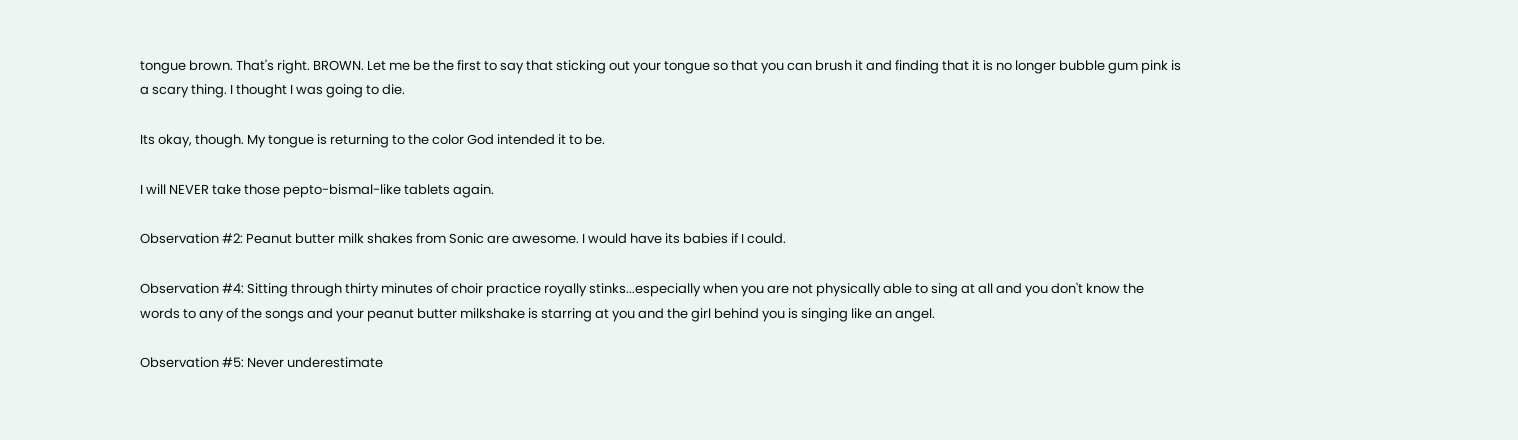tongue brown. That's right. BROWN. Let me be the first to say that sticking out your tongue so that you can brush it and finding that it is no longer bubble gum pink is a scary thing. I thought I was going to die.

Its okay, though. My tongue is returning to the color God intended it to be.

I will NEVER take those pepto-bismal-like tablets again.

Observation #2: Peanut butter milk shakes from Sonic are awesome. I would have its babies if I could.

Observation #4: Sitting through thirty minutes of choir practice royally stinks...especially when you are not physically able to sing at all and you don't know the words to any of the songs and your peanut butter milkshake is starring at you and the girl behind you is singing like an angel.

Observation #5: Never underestimate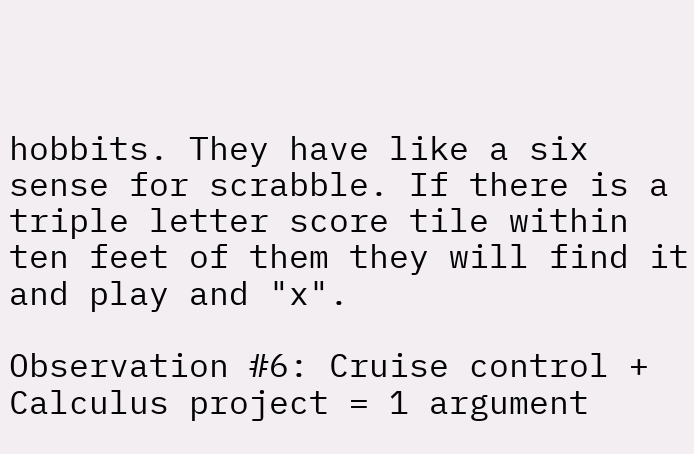hobbits. They have like a six sense for scrabble. If there is a triple letter score tile within ten feet of them they will find it and play and "x".

Observation #6: Cruise control + Calculus project = 1 argument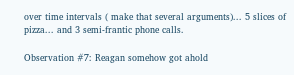over time intervals ( make that several arguments)... 5 slices of pizza... and 3 semi-frantic phone calls.

Observation #7: Reagan somehow got ahold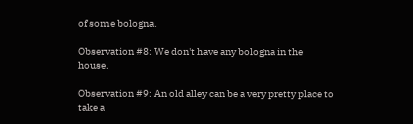of some bologna.

Observation #8: We don't have any bologna in the house.

Observation #9: An old alley can be a very pretty place to take a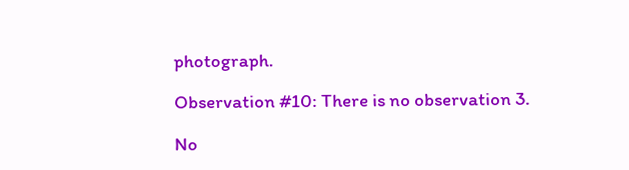photograph.

Observation #10: There is no observation 3.

No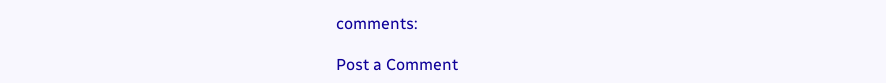comments:

Post a Comment